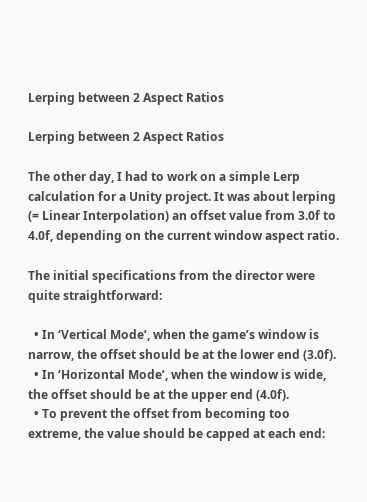Lerping between 2 Aspect Ratios

Lerping between 2 Aspect Ratios

The other day, I had to work on a simple Lerp calculation for a Unity project. It was about lerping (= Linear Interpolation) an offset value from 3.0f to 4.0f, depending on the current window aspect ratio.

The initial specifications from the director were quite straightforward:

  • In ‘Vertical Mode’, when the game’s window is narrow, the offset should be at the lower end (3.0f).
  • In ‘Horizontal Mode’, when the window is wide, the offset should be at the upper end (4.0f).
  • To prevent the offset from becoming too extreme, the value should be capped at each end: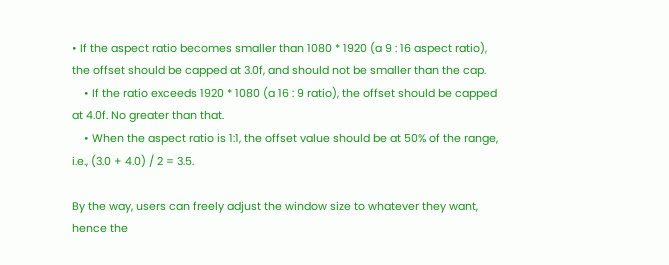• If the aspect ratio becomes smaller than 1080 * 1920 (a 9 : 16 aspect ratio), the offset should be capped at 3.0f, and should not be smaller than the cap.
    • If the ratio exceeds 1920 * 1080 (a 16 : 9 ratio), the offset should be capped at 4.0f. No greater than that.
    • When the aspect ratio is 1:1, the offset value should be at 50% of the range, i.e., (3.0 + 4.0) / 2 = 3.5.

By the way, users can freely adjust the window size to whatever they want, hence the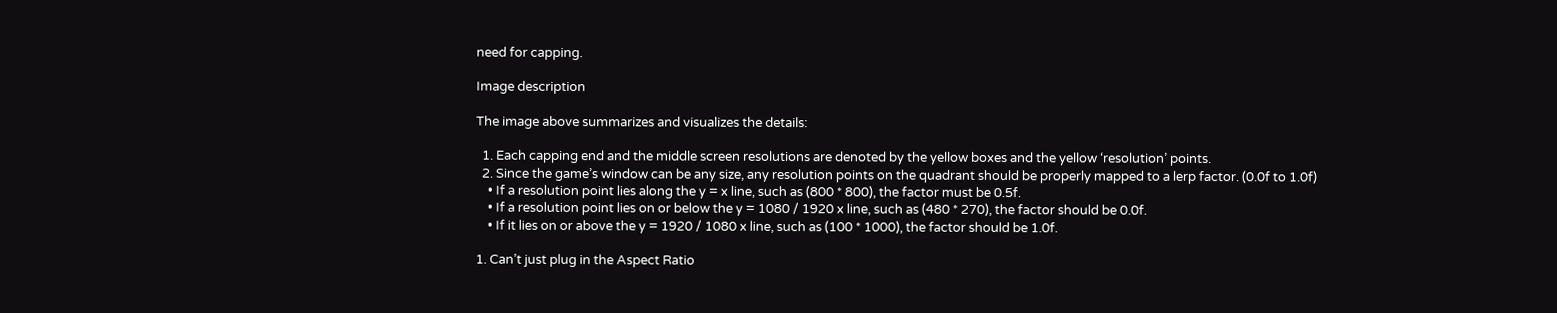need for capping.

Image description

The image above summarizes and visualizes the details:

  1. Each capping end and the middle screen resolutions are denoted by the yellow boxes and the yellow ‘resolution’ points.
  2. Since the game’s window can be any size, any resolution points on the quadrant should be properly mapped to a lerp factor. (0.0f to 1.0f)
    • If a resolution point lies along the y = x line, such as (800 * 800), the factor must be 0.5f.
    • If a resolution point lies on or below the y = 1080 / 1920 x line, such as (480 * 270), the factor should be 0.0f.
    • If it lies on or above the y = 1920 / 1080 x line, such as (100 * 1000), the factor should be 1.0f.

1. Can’t just plug in the Aspect Ratio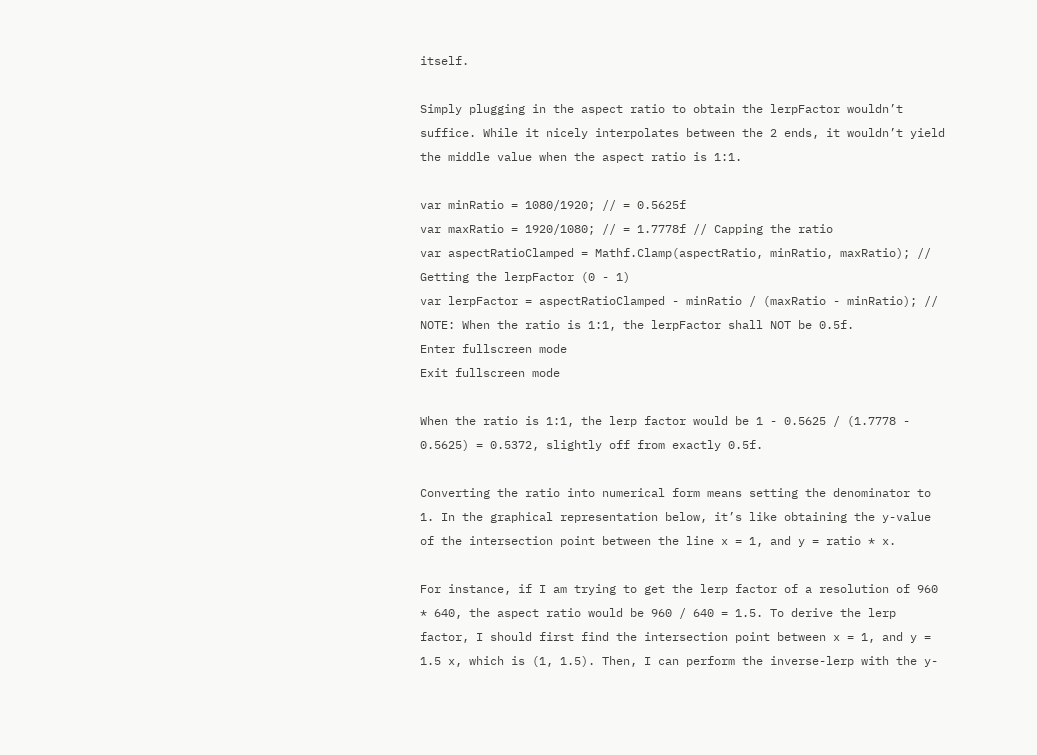itself.

Simply plugging in the aspect ratio to obtain the lerpFactor wouldn’t suffice. While it nicely interpolates between the 2 ends, it wouldn’t yield the middle value when the aspect ratio is 1:1.

var minRatio = 1080/1920; // = 0.5625f
var maxRatio = 1920/1080; // = 1.7778f // Capping the ratio
var aspectRatioClamped = Mathf.Clamp(aspectRatio, minRatio, maxRatio); // Getting the lerpFactor (0 - 1)
var lerpFactor = aspectRatioClamped - minRatio / (maxRatio - minRatio); // NOTE: When the ratio is 1:1, the lerpFactor shall NOT be 0.5f.
Enter fullscreen mode
Exit fullscreen mode

When the ratio is 1:1, the lerp factor would be 1 - 0.5625 / (1.7778 - 0.5625) = 0.5372, slightly off from exactly 0.5f.

Converting the ratio into numerical form means setting the denominator to 1. In the graphical representation below, it’s like obtaining the y-value of the intersection point between the line x = 1, and y = ratio * x.

For instance, if I am trying to get the lerp factor of a resolution of 960 * 640, the aspect ratio would be 960 / 640 = 1.5. To derive the lerp factor, I should first find the intersection point between x = 1, and y = 1.5 x, which is (1, 1.5). Then, I can perform the inverse-lerp with the y-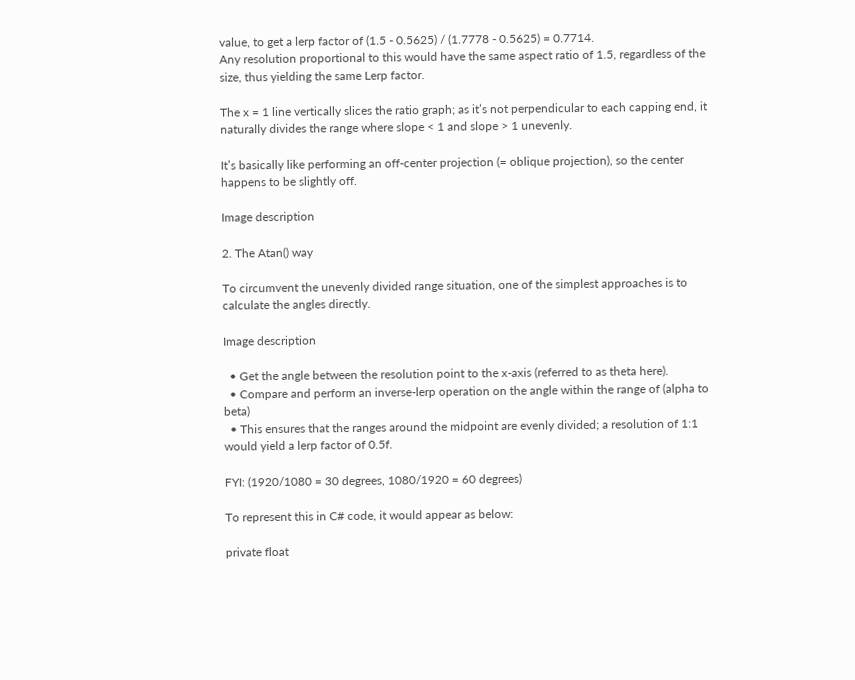value, to get a lerp factor of (1.5 - 0.5625) / (1.7778 - 0.5625) = 0.7714.
Any resolution proportional to this would have the same aspect ratio of 1.5, regardless of the size, thus yielding the same Lerp factor.

The x = 1 line vertically slices the ratio graph; as it’s not perpendicular to each capping end, it naturally divides the range where slope < 1 and slope > 1 unevenly.

It’s basically like performing an off-center projection (= oblique projection), so the center happens to be slightly off.

Image description

2. The Atan() way

To circumvent the unevenly divided range situation, one of the simplest approaches is to calculate the angles directly.

Image description

  • Get the angle between the resolution point to the x-axis (referred to as theta here).
  • Compare and perform an inverse-lerp operation on the angle within the range of (alpha to beta)
  • This ensures that the ranges around the midpoint are evenly divided; a resolution of 1:1 would yield a lerp factor of 0.5f.

FYI: (1920/1080 = 30 degrees, 1080/1920 = 60 degrees)

To represent this in C# code, it would appear as below:

private float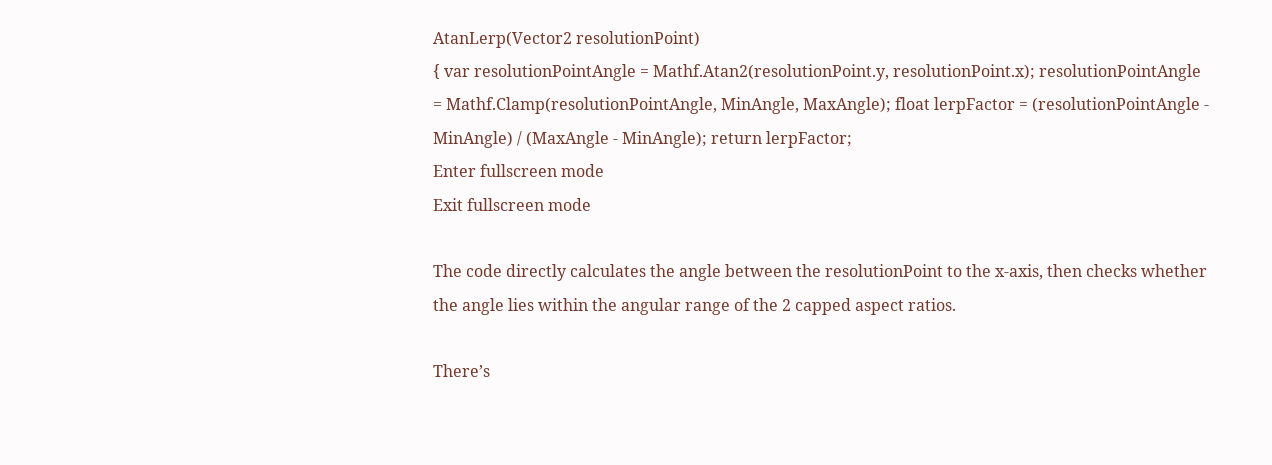AtanLerp(Vector2 resolutionPoint)
{ var resolutionPointAngle = Mathf.Atan2(resolutionPoint.y, resolutionPoint.x); resolutionPointAngle = Mathf.Clamp(resolutionPointAngle, MinAngle, MaxAngle); float lerpFactor = (resolutionPointAngle - MinAngle) / (MaxAngle - MinAngle); return lerpFactor;
Enter fullscreen mode
Exit fullscreen mode

The code directly calculates the angle between the resolutionPoint to the x-axis, then checks whether the angle lies within the angular range of the 2 capped aspect ratios.

There’s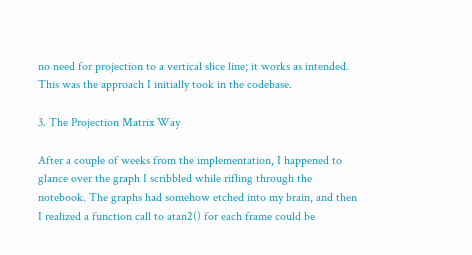no need for projection to a vertical slice line; it works as intended. This was the approach I initially took in the codebase.

3. The Projection Matrix Way

After a couple of weeks from the implementation, I happened to glance over the graph I scribbled while rifling through the notebook. The graphs had somehow etched into my brain, and then I realized a function call to atan2() for each frame could be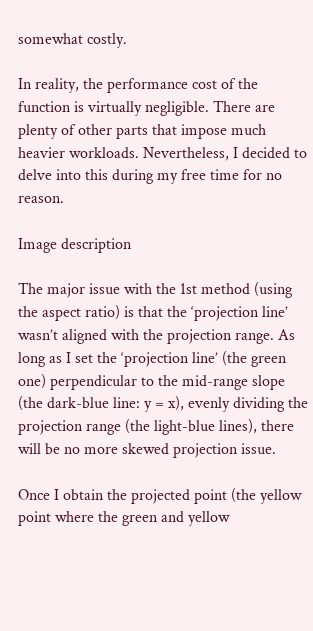somewhat costly.

In reality, the performance cost of the function is virtually negligible. There are plenty of other parts that impose much heavier workloads. Nevertheless, I decided to delve into this during my free time for no reason.

Image description

The major issue with the 1st method (using the aspect ratio) is that the ‘projection line’ wasn’t aligned with the projection range. As long as I set the ‘projection line’ (the green one) perpendicular to the mid-range slope (the dark-blue line: y = x), evenly dividing the projection range (the light-blue lines), there will be no more skewed projection issue.

Once I obtain the projected point (the yellow point where the green and yellow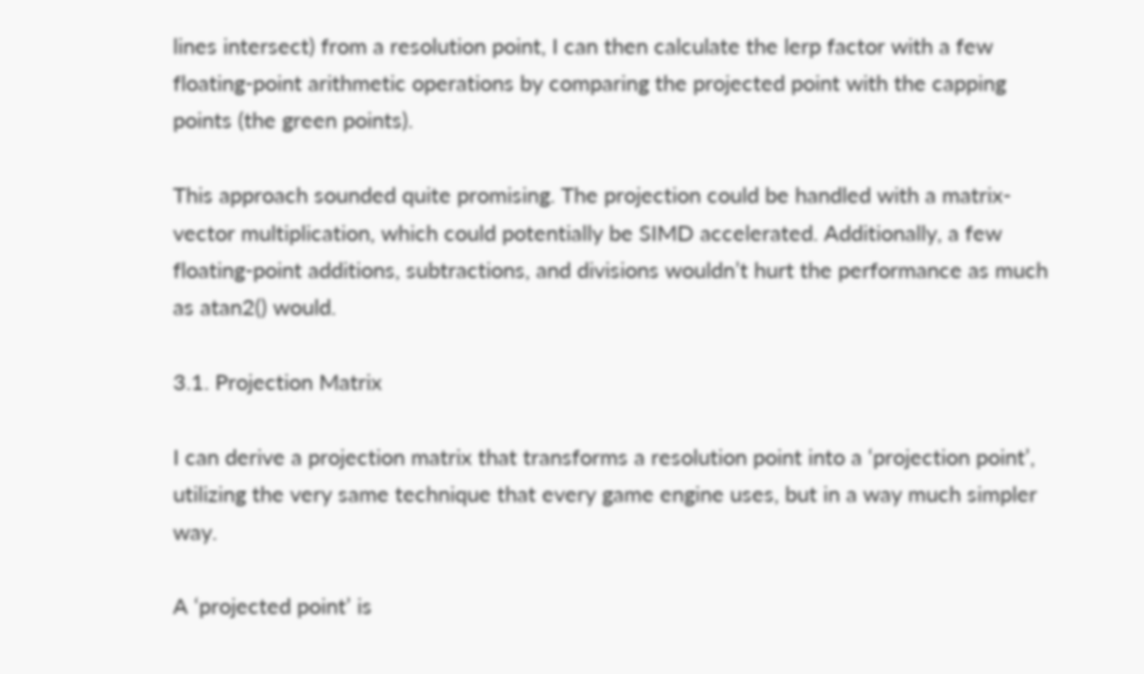lines intersect) from a resolution point, I can then calculate the lerp factor with a few floating-point arithmetic operations by comparing the projected point with the capping points (the green points).

This approach sounded quite promising. The projection could be handled with a matrix-vector multiplication, which could potentially be SIMD accelerated. Additionally, a few floating-point additions, subtractions, and divisions wouldn’t hurt the performance as much as atan2() would.

3.1. Projection Matrix

I can derive a projection matrix that transforms a resolution point into a ‘projection point’, utilizing the very same technique that every game engine uses, but in a way much simpler way.

A ‘projected point’ is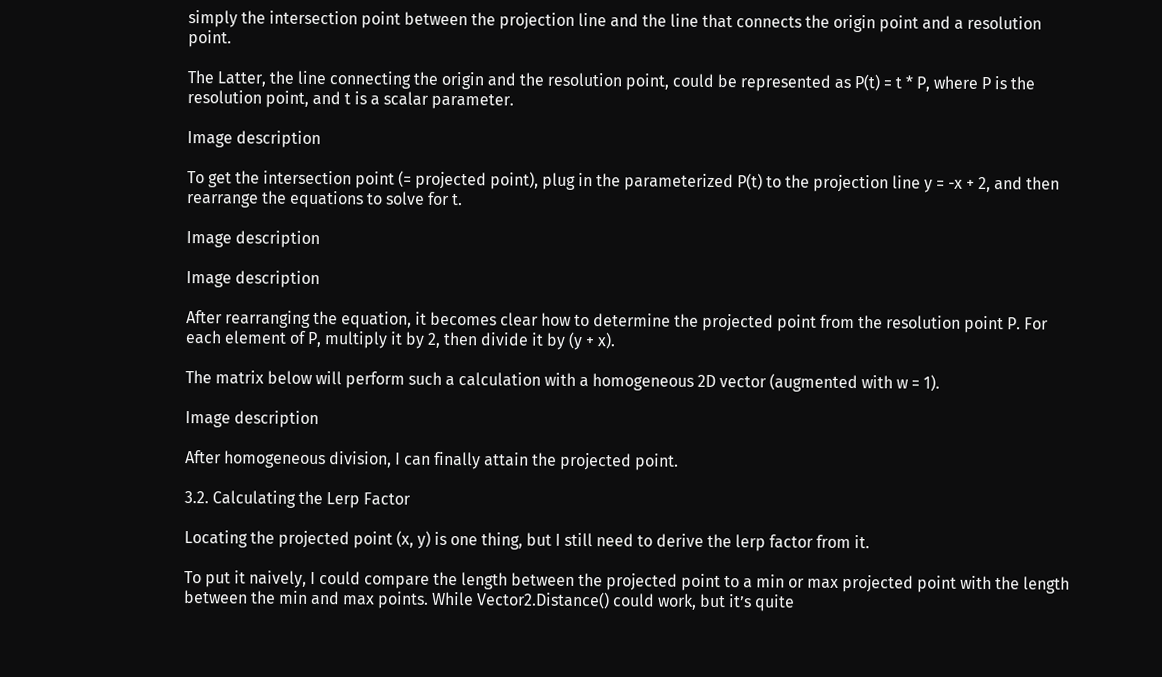simply the intersection point between the projection line and the line that connects the origin point and a resolution point.

The Latter, the line connecting the origin and the resolution point, could be represented as P(t) = t * P, where P is the resolution point, and t is a scalar parameter.

Image description

To get the intersection point (= projected point), plug in the parameterized P(t) to the projection line y = -x + 2, and then rearrange the equations to solve for t.

Image description

Image description

After rearranging the equation, it becomes clear how to determine the projected point from the resolution point P. For each element of P, multiply it by 2, then divide it by (y + x).

The matrix below will perform such a calculation with a homogeneous 2D vector (augmented with w = 1).

Image description

After homogeneous division, I can finally attain the projected point.

3.2. Calculating the Lerp Factor

Locating the projected point (x, y) is one thing, but I still need to derive the lerp factor from it.

To put it naively, I could compare the length between the projected point to a min or max projected point with the length between the min and max points. While Vector2.Distance() could work, but it’s quite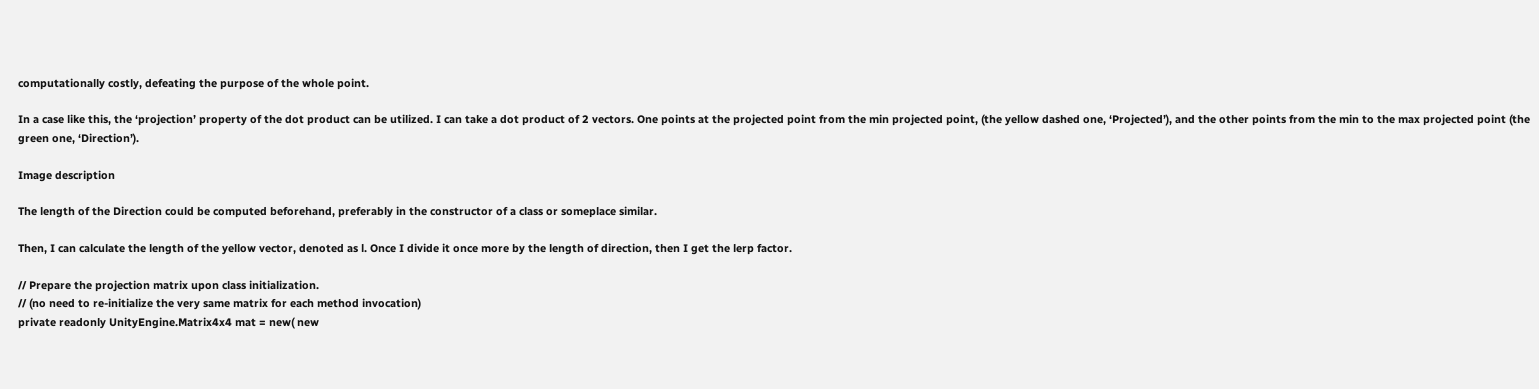computationally costly, defeating the purpose of the whole point.

In a case like this, the ‘projection’ property of the dot product can be utilized. I can take a dot product of 2 vectors. One points at the projected point from the min projected point, (the yellow dashed one, ‘Projected’), and the other points from the min to the max projected point (the green one, ‘Direction’).

Image description

The length of the Direction could be computed beforehand, preferably in the constructor of a class or someplace similar.

Then, I can calculate the length of the yellow vector, denoted as l. Once I divide it once more by the length of direction, then I get the lerp factor.

// Prepare the projection matrix upon class initialization.
// (no need to re-initialize the very same matrix for each method invocation)
private readonly UnityEngine.Matrix4x4 mat = new( new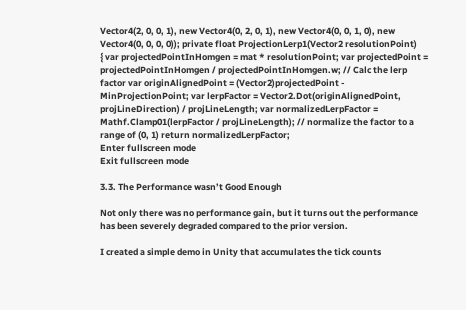Vector4(2, 0, 0, 1), new Vector4(0, 2, 0, 1), new Vector4(0, 0, 1, 0), new Vector4(0, 0, 0, 0)); private float ProjectionLerp1(Vector2 resolutionPoint)
{ var projectedPointInHomgen = mat * resolutionPoint; var projectedPoint = projectedPointInHomgen / projectedPointInHomgen.w; // Calc the lerp factor var originAlignedPoint = (Vector2)projectedPoint - MinProjectionPoint; var lerpFactor = Vector2.Dot(originAlignedPoint, projLineDirection) / projLineLength; var normalizedLerpFactor = Mathf.Clamp01(lerpFactor / projLineLength); // normalize the factor to a range of (0, 1) return normalizedLerpFactor;
Enter fullscreen mode
Exit fullscreen mode

3.3. The Performance wasn’t Good Enough

Not only there was no performance gain, but it turns out the performance has been severely degraded compared to the prior version.

I created a simple demo in Unity that accumulates the tick counts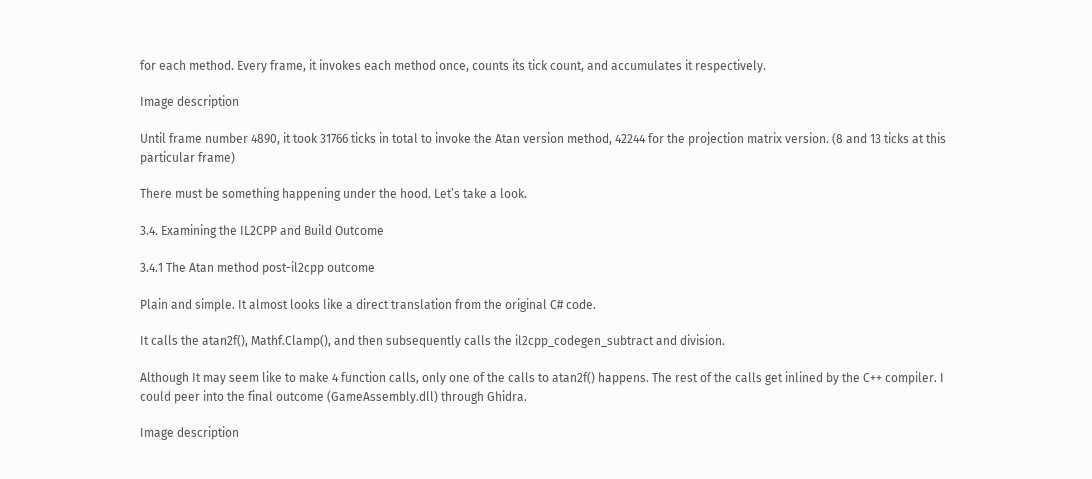for each method. Every frame, it invokes each method once, counts its tick count, and accumulates it respectively.

Image description

Until frame number 4890, it took 31766 ticks in total to invoke the Atan version method, 42244 for the projection matrix version. (8 and 13 ticks at this particular frame)

There must be something happening under the hood. Let’s take a look.

3.4. Examining the IL2CPP and Build Outcome

3.4.1 The Atan method post-il2cpp outcome

Plain and simple. It almost looks like a direct translation from the original C# code.

It calls the atan2f(), Mathf.Clamp(), and then subsequently calls the il2cpp_codegen_subtract and division.

Although It may seem like to make 4 function calls, only one of the calls to atan2f() happens. The rest of the calls get inlined by the C++ compiler. I could peer into the final outcome (GameAssembly.dll) through Ghidra.

Image description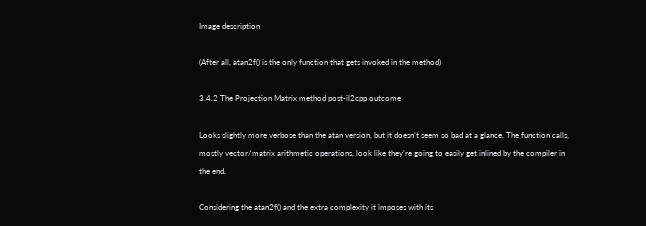Image description

(After all, atan2f() is the only function that gets invoked in the method)

3.4.2 The Projection Matrix method post-il2cpp outcome

Looks slightly more verbose than the atan version, but it doesn’t seem so bad at a glance. The function calls, mostly vector/matrix arithmetic operations, look like they’re going to easily get inlined by the compiler in the end.

Considering the atan2f() and the extra complexity it imposes with its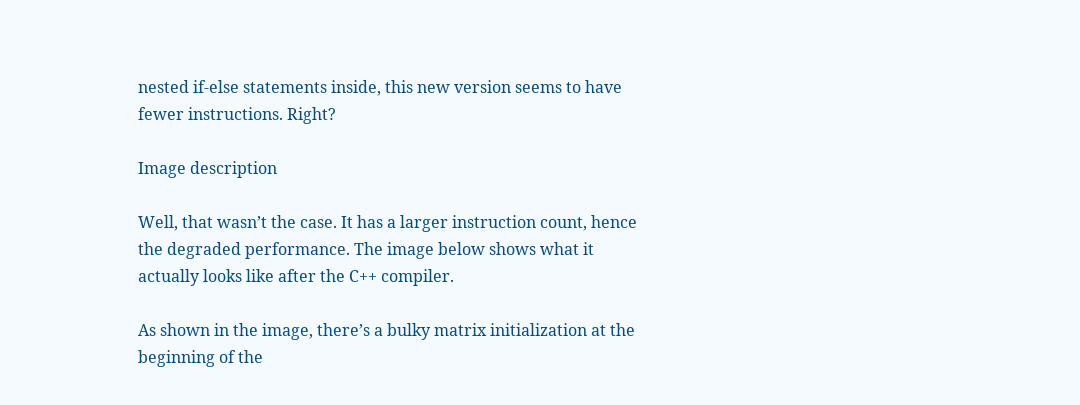nested if-else statements inside, this new version seems to have fewer instructions. Right?

Image description

Well, that wasn’t the case. It has a larger instruction count, hence the degraded performance. The image below shows what it actually looks like after the C++ compiler.

As shown in the image, there’s a bulky matrix initialization at the beginning of the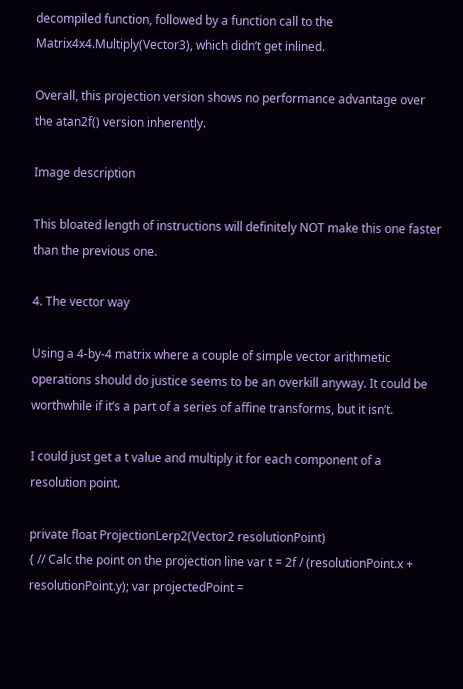decompiled function, followed by a function call to the Matrix4x4.Multiply(Vector3), which didn’t get inlined.

Overall, this projection version shows no performance advantage over the atan2f() version inherently.

Image description

This bloated length of instructions will definitely NOT make this one faster than the previous one.

4. The vector way

Using a 4-by-4 matrix where a couple of simple vector arithmetic operations should do justice seems to be an overkill anyway. It could be worthwhile if it’s a part of a series of affine transforms, but it isn’t.

I could just get a t value and multiply it for each component of a resolution point.

private float ProjectionLerp2(Vector2 resolutionPoint)
{ // Calc the point on the projection line var t = 2f / (resolutionPoint.x + resolutionPoint.y); var projectedPoint =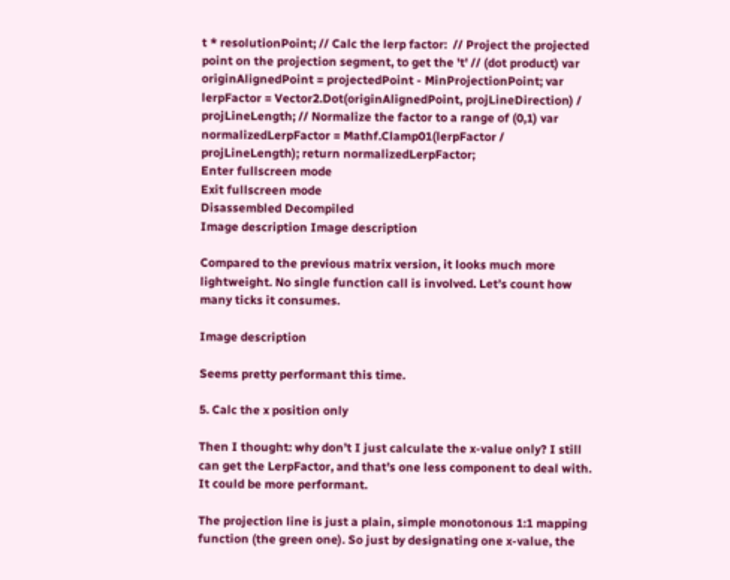t * resolutionPoint; // Calc the lerp factor:  // Project the projected point on the projection segment, to get the 't' // (dot product) var originAlignedPoint = projectedPoint - MinProjectionPoint; var lerpFactor = Vector2.Dot(originAlignedPoint, projLineDirection) / projLineLength; // Normalize the factor to a range of (0,1) var normalizedLerpFactor = Mathf.Clamp01(lerpFactor / projLineLength); return normalizedLerpFactor;
Enter fullscreen mode
Exit fullscreen mode
Disassembled Decompiled
Image description Image description

Compared to the previous matrix version, it looks much more lightweight. No single function call is involved. Let’s count how many ticks it consumes.

Image description

Seems pretty performant this time.

5. Calc the x position only

Then I thought: why don’t I just calculate the x-value only? I still can get the LerpFactor, and that’s one less component to deal with. It could be more performant.

The projection line is just a plain, simple monotonous 1:1 mapping function (the green one). So just by designating one x-value, the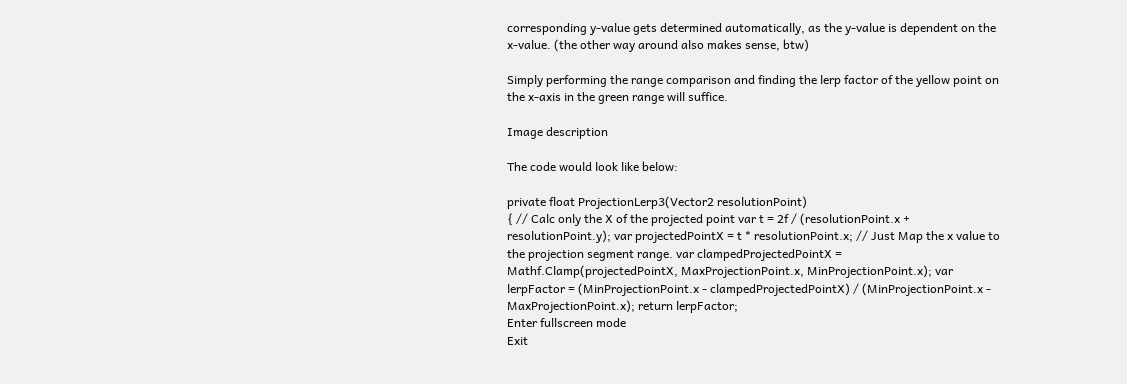corresponding y-value gets determined automatically, as the y-value is dependent on the x-value. (the other way around also makes sense, btw)

Simply performing the range comparison and finding the lerp factor of the yellow point on the x-axis in the green range will suffice.

Image description

The code would look like below:

private float ProjectionLerp3(Vector2 resolutionPoint)
{ // Calc only the X of the projected point var t = 2f / (resolutionPoint.x + resolutionPoint.y); var projectedPointX = t * resolutionPoint.x; // Just Map the x value to the projection segment range. var clampedProjectedPointX = Mathf.Clamp(projectedPointX, MaxProjectionPoint.x, MinProjectionPoint.x); var lerpFactor = (MinProjectionPoint.x - clampedProjectedPointX) / (MinProjectionPoint.x - MaxProjectionPoint.x); return lerpFactor;
Enter fullscreen mode
Exit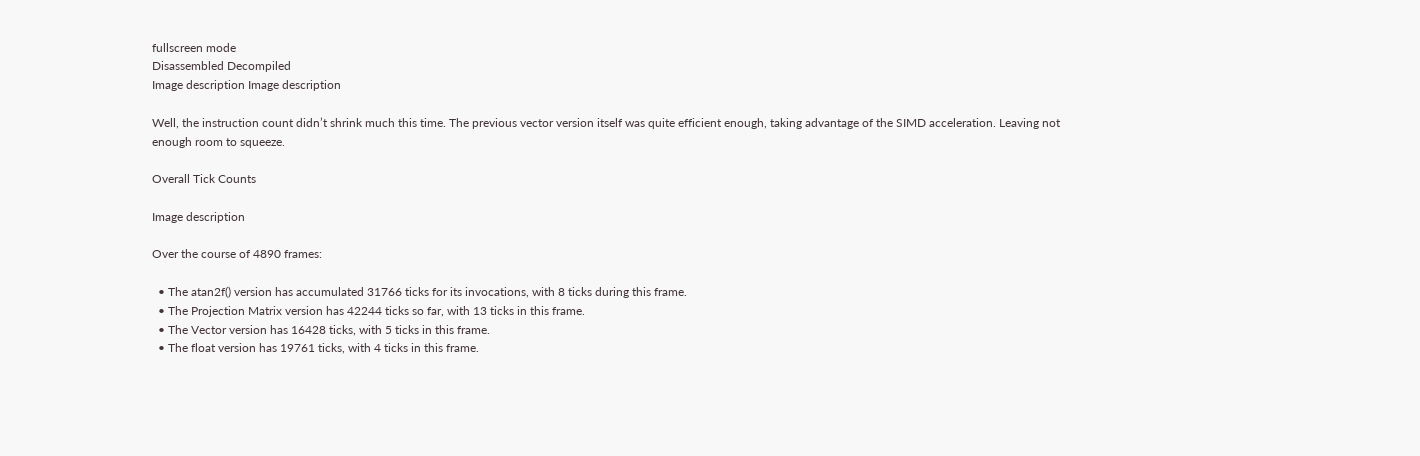fullscreen mode
Disassembled Decompiled
Image description Image description

Well, the instruction count didn’t shrink much this time. The previous vector version itself was quite efficient enough, taking advantage of the SIMD acceleration. Leaving not enough room to squeeze.

Overall Tick Counts

Image description

Over the course of 4890 frames:

  • The atan2f() version has accumulated 31766 ticks for its invocations, with 8 ticks during this frame.
  • The Projection Matrix version has 42244 ticks so far, with 13 ticks in this frame.
  • The Vector version has 16428 ticks, with 5 ticks in this frame.
  • The float version has 19761 ticks, with 4 ticks in this frame.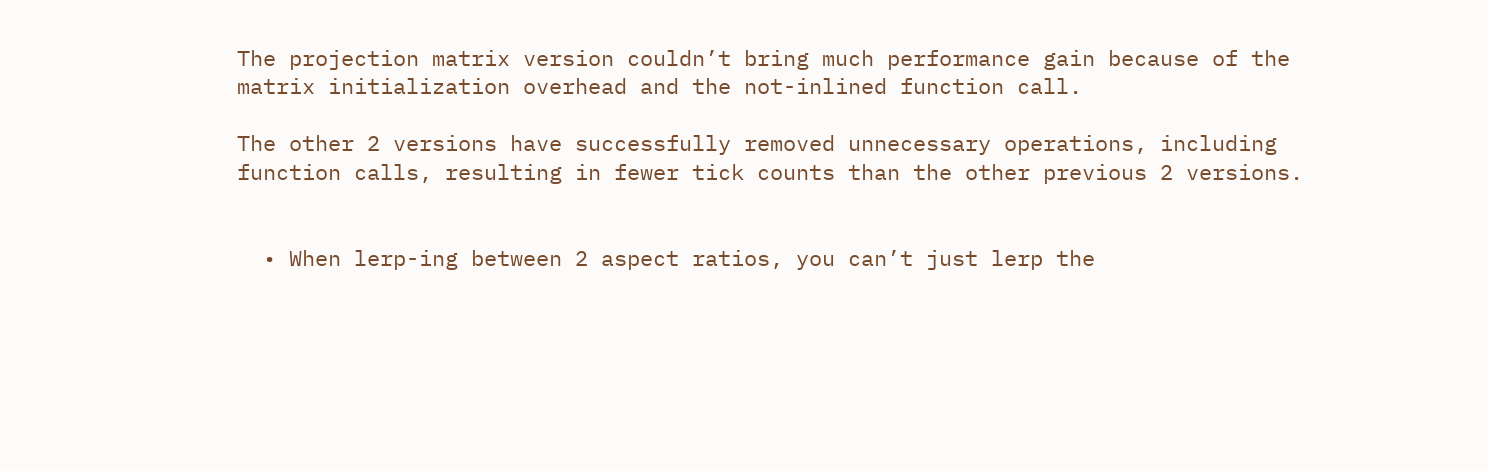The projection matrix version couldn’t bring much performance gain because of the matrix initialization overhead and the not-inlined function call.

The other 2 versions have successfully removed unnecessary operations, including function calls, resulting in fewer tick counts than the other previous 2 versions.


  • When lerp-ing between 2 aspect ratios, you can’t just lerp the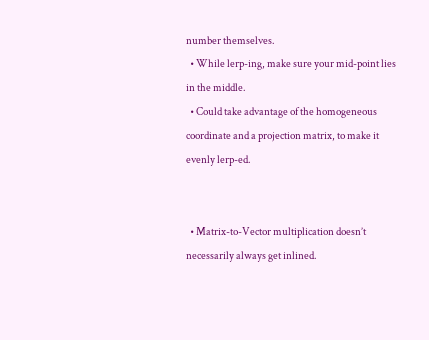number themselves.
  • While lerp-ing, make sure your mid-point lies in the middle.
  • Could take advantage of the homogeneous coordinate and a projection matrix, to make it evenly lerp-ed.


  • Matrix-to-Vector multiplication doesn’t necessarily always get inlined.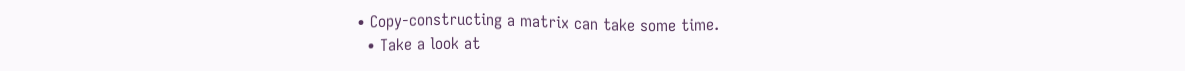• Copy-constructing a matrix can take some time.
  • Take a look at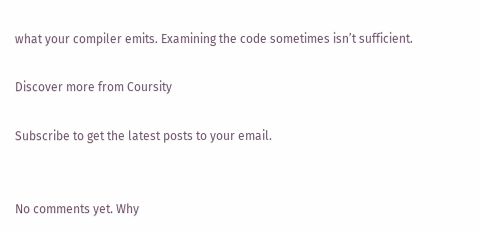what your compiler emits. Examining the code sometimes isn’t sufficient.

Discover more from Coursity

Subscribe to get the latest posts to your email.


No comments yet. Why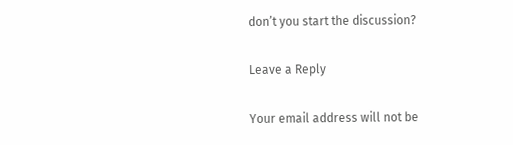don’t you start the discussion?

Leave a Reply

Your email address will not be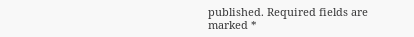published. Required fields are marked *